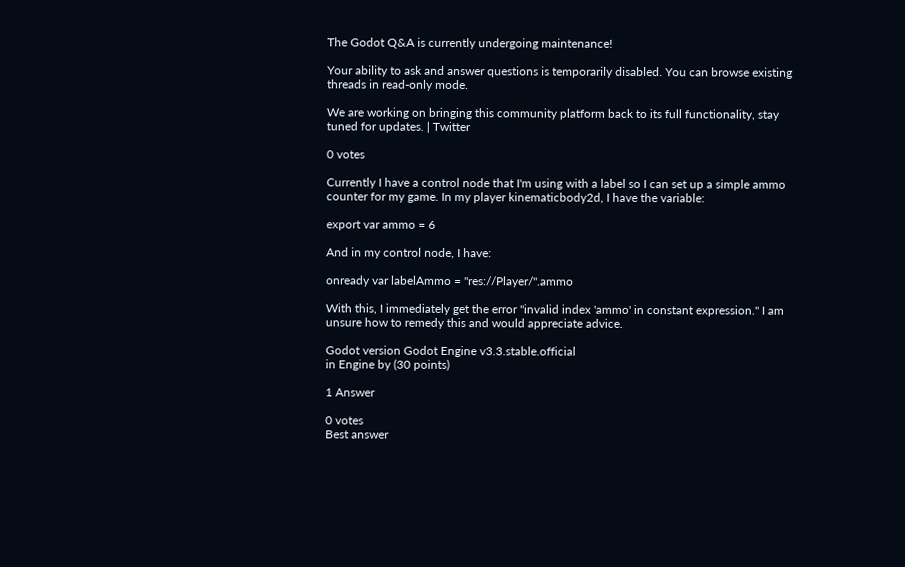The Godot Q&A is currently undergoing maintenance!

Your ability to ask and answer questions is temporarily disabled. You can browse existing threads in read-only mode.

We are working on bringing this community platform back to its full functionality, stay tuned for updates. | Twitter

0 votes

Currently I have a control node that I'm using with a label so I can set up a simple ammo counter for my game. In my player kinematicbody2d, I have the variable:

export var ammo = 6

And in my control node, I have:

onready var labelAmmo = "res://Player/".ammo

With this, I immediately get the error "invalid index 'ammo' in constant expression." I am unsure how to remedy this and would appreciate advice.

Godot version Godot Engine v3.3.stable.official
in Engine by (30 points)

1 Answer

0 votes
Best answer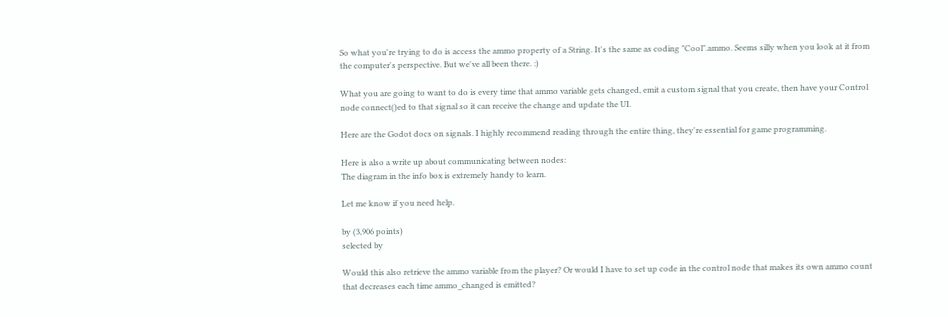So what you're trying to do is access the ammo property of a String. It's the same as coding "Cool".ammo. Seems silly when you look at it from the computer's perspective. But we've all been there. :)

What you are going to want to do is every time that ammo variable gets changed, emit a custom signal that you create, then have your Control node connect()ed to that signal so it can receive the change and update the UI.

Here are the Godot docs on signals. I highly recommend reading through the entire thing, they're essential for game programming.

Here is also a write up about communicating between nodes:
The diagram in the info box is extremely handy to learn.

Let me know if you need help.

by (3,906 points)
selected by

Would this also retrieve the ammo variable from the player? Or would I have to set up code in the control node that makes its own ammo count that decreases each time ammo_changed is emitted?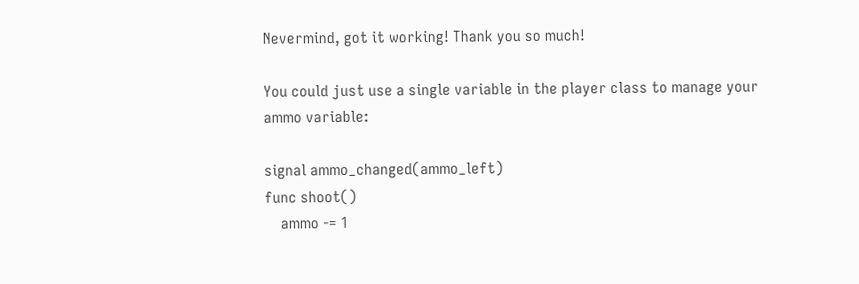Nevermind, got it working! Thank you so much!

You could just use a single variable in the player class to manage your ammo variable:

signal ammo_changed(ammo_left)
func shoot()
    ammo -= 1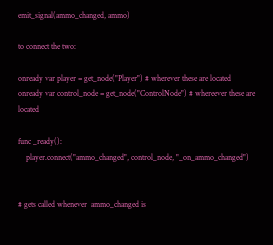emit_signal(ammo_changed, ammo)

to connect the two:

onready var player = get_node("Player") # wherever these are located
onready var control_node = get_node("ControlNode") # whereever these are located

func _ready():
    player.connect("ammo_changed", control_node, "_on_ammo_changed")


# gets called whenever  ammo_changed is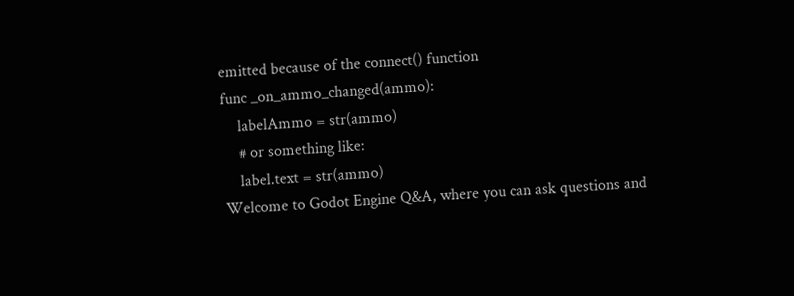emitted because of the connect() function
func _on_ammo_changed(ammo):
    labelAmmo = str(ammo)
    # or something like:
    label.text = str(ammo)
Welcome to Godot Engine Q&A, where you can ask questions and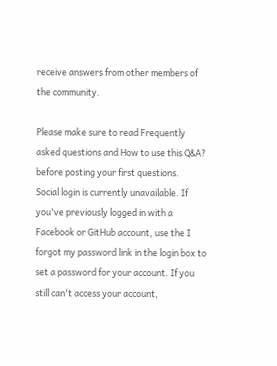receive answers from other members of the community.

Please make sure to read Frequently asked questions and How to use this Q&A? before posting your first questions.
Social login is currently unavailable. If you've previously logged in with a Facebook or GitHub account, use the I forgot my password link in the login box to set a password for your account. If you still can't access your account,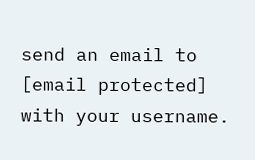send an email to [email protected] with your username.